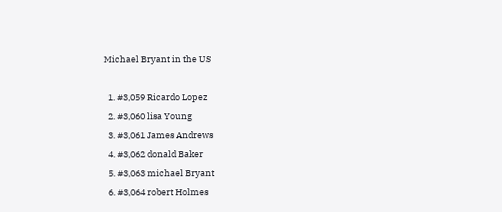Michael Bryant in the US

  1. #3,059 Ricardo Lopez
  2. #3,060 lisa Young
  3. #3,061 James Andrews
  4. #3,062 donald Baker
  5. #3,063 michael Bryant
  6. #3,064 robert Holmes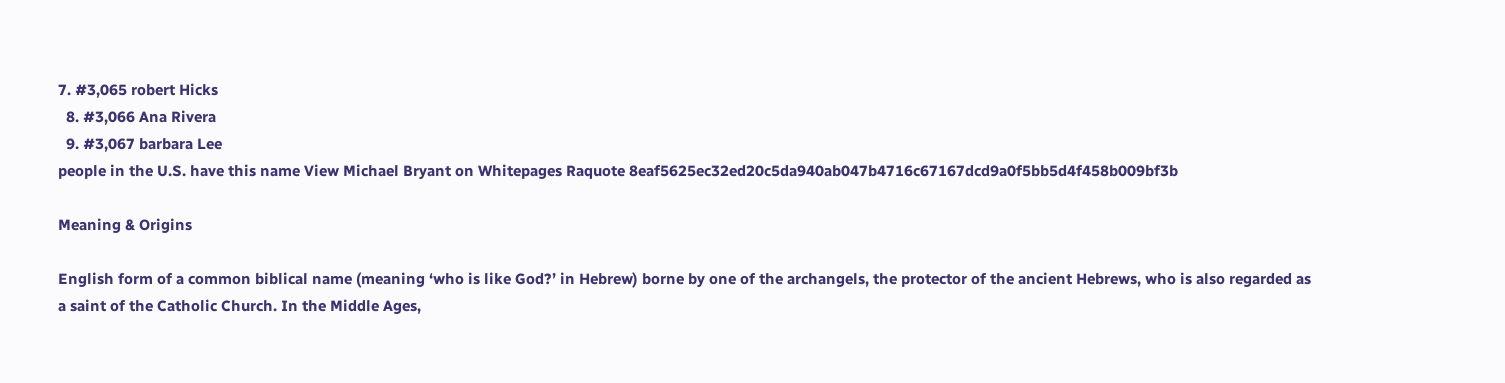7. #3,065 robert Hicks
  8. #3,066 Ana Rivera
  9. #3,067 barbara Lee
people in the U.S. have this name View Michael Bryant on Whitepages Raquote 8eaf5625ec32ed20c5da940ab047b4716c67167dcd9a0f5bb5d4f458b009bf3b

Meaning & Origins

English form of a common biblical name (meaning ‘who is like God?’ in Hebrew) borne by one of the archangels, the protector of the ancient Hebrews, who is also regarded as a saint of the Catholic Church. In the Middle Ages,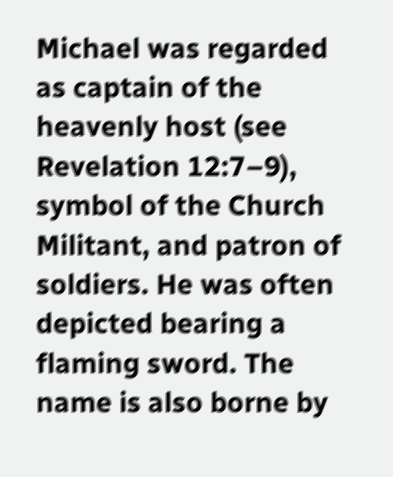Michael was regarded as captain of the heavenly host (see Revelation 12:7–9), symbol of the Church Militant, and patron of soldiers. He was often depicted bearing a flaming sword. The name is also borne by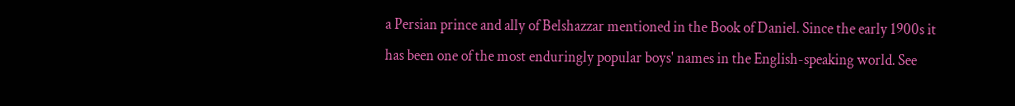a Persian prince and ally of Belshazzar mentioned in the Book of Daniel. Since the early 1900s it has been one of the most enduringly popular boys' names in the English-speaking world. See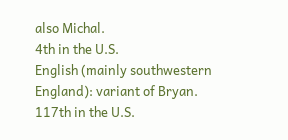also Michal.
4th in the U.S.
English (mainly southwestern England): variant of Bryan.
117th in the U.S.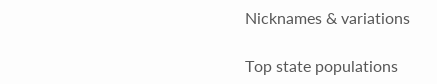Nicknames & variations

Top state populations